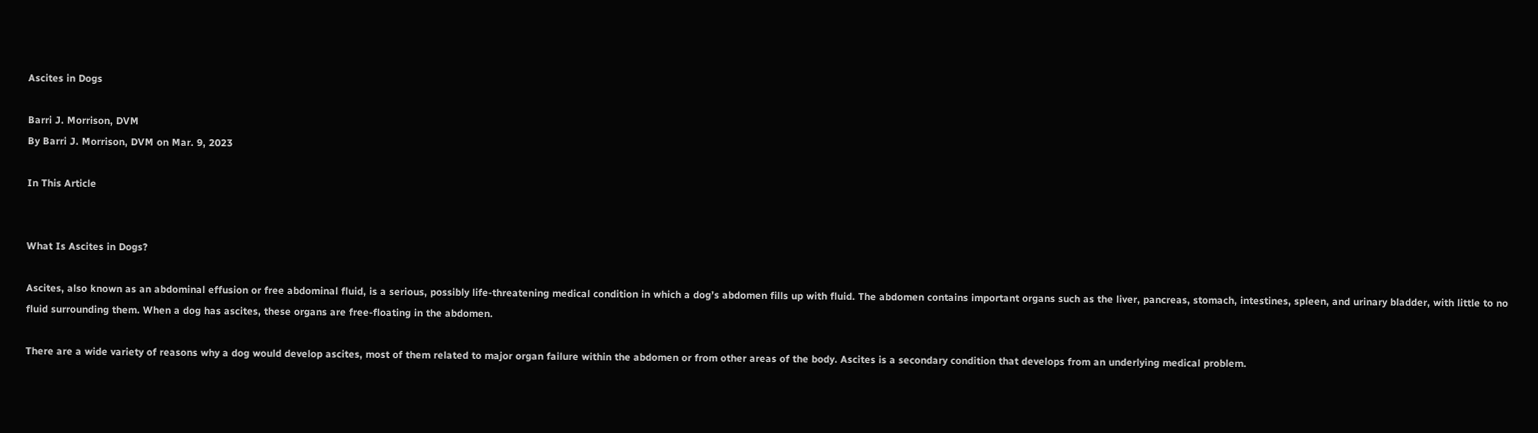Ascites in Dogs

Barri J. Morrison, DVM
By Barri J. Morrison, DVM on Mar. 9, 2023

In This Article


What Is Ascites in Dogs?

Ascites, also known as an abdominal effusion or free abdominal fluid, is a serious, possibly life-threatening medical condition in which a dog’s abdomen fills up with fluid. The abdomen contains important organs such as the liver, pancreas, stomach, intestines, spleen, and urinary bladder, with little to no fluid surrounding them. When a dog has ascites, these organs are free-floating in the abdomen.

There are a wide variety of reasons why a dog would develop ascites, most of them related to major organ failure within the abdomen or from other areas of the body. Ascites is a secondary condition that develops from an underlying medical problem.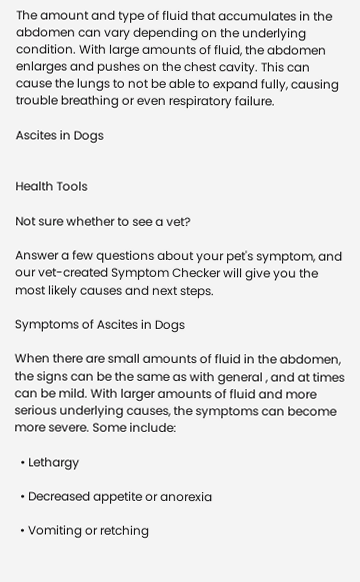The amount and type of fluid that accumulates in the abdomen can vary depending on the underlying condition. With large amounts of fluid, the abdomen enlarges and pushes on the chest cavity. This can cause the lungs to not be able to expand fully, causing trouble breathing or even respiratory failure.

Ascites in Dogs


Health Tools

Not sure whether to see a vet?

Answer a few questions about your pet's symptom, and our vet-created Symptom Checker will give you the most likely causes and next steps.

Symptoms of Ascites in Dogs

When there are small amounts of fluid in the abdomen, the signs can be the same as with general , and at times can be mild. With larger amounts of fluid and more serious underlying causes, the symptoms can become more severe. Some include:

  • Lethargy

  • Decreased appetite or anorexia

  • Vomiting or retching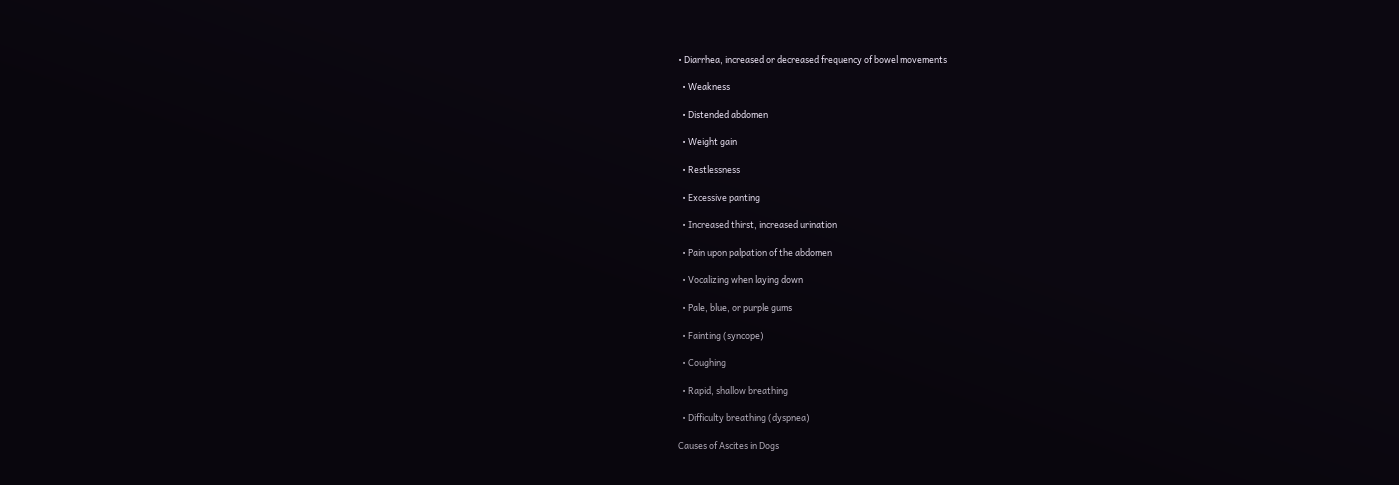• Diarrhea, increased or decreased frequency of bowel movements

  • Weakness

  • Distended abdomen

  • Weight gain

  • Restlessness

  • Excessive panting

  • Increased thirst, increased urination

  • Pain upon palpation of the abdomen

  • Vocalizing when laying down

  • Pale, blue, or purple gums

  • Fainting (syncope)

  • Coughing

  • Rapid, shallow breathing

  • Difficulty breathing (dyspnea)

Causes of Ascites in Dogs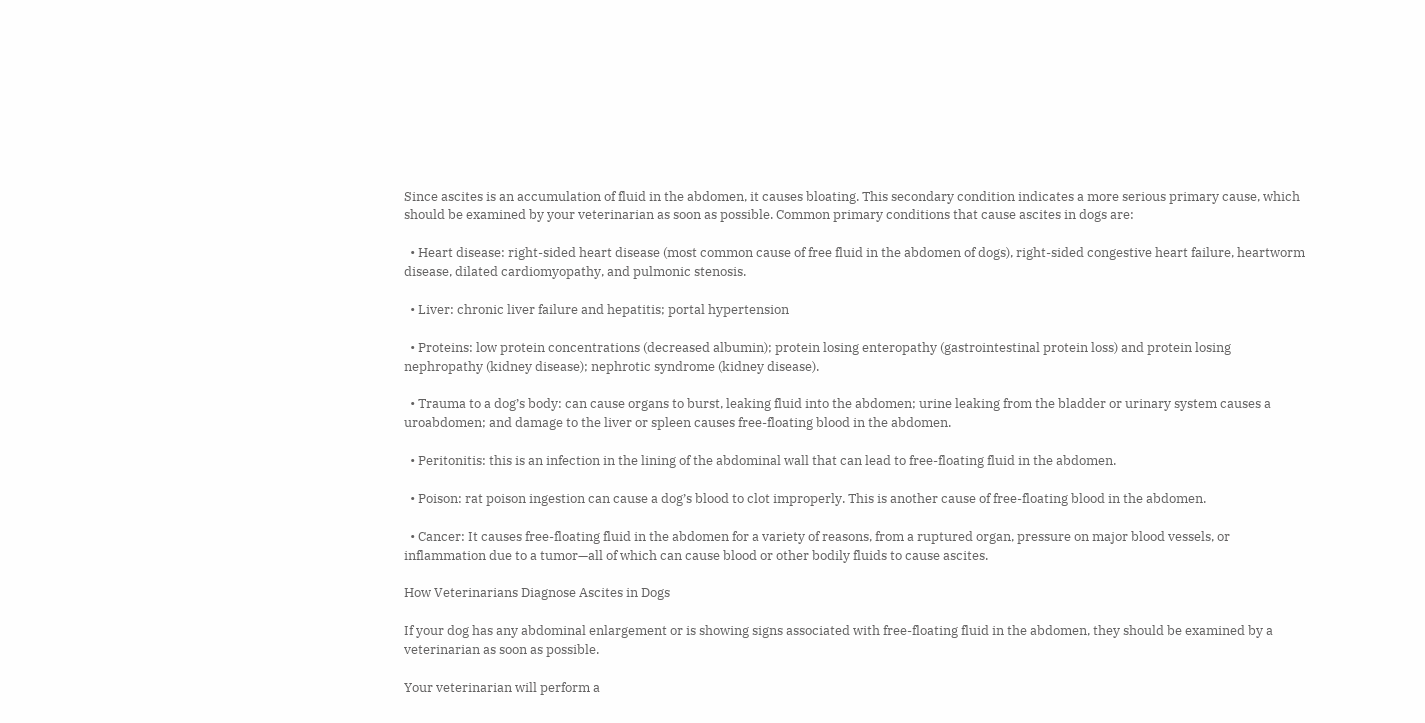Since ascites is an accumulation of fluid in the abdomen, it causes bloating. This secondary condition indicates a more serious primary cause, which should be examined by your veterinarian as soon as possible. Common primary conditions that cause ascites in dogs are:

  • Heart disease: right-sided heart disease (most common cause of free fluid in the abdomen of dogs), right-sided congestive heart failure, heartworm disease, dilated cardiomyopathy, and pulmonic stenosis.

  • Liver: chronic liver failure and hepatitis; portal hypertension

  • Proteins: low protein concentrations (decreased albumin); protein losing enteropathy (gastrointestinal protein loss) and protein losing nephropathy (kidney disease); nephrotic syndrome (kidney disease).

  • Trauma to a dog’s body: can cause organs to burst, leaking fluid into the abdomen; urine leaking from the bladder or urinary system causes a uroabdomen; and damage to the liver or spleen causes free-floating blood in the abdomen.

  • Peritonitis: this is an infection in the lining of the abdominal wall that can lead to free-floating fluid in the abdomen.

  • Poison: rat poison ingestion can cause a dog’s blood to clot improperly. This is another cause of free-floating blood in the abdomen.

  • Cancer: It causes free-floating fluid in the abdomen for a variety of reasons, from a ruptured organ, pressure on major blood vessels, or inflammation due to a tumor—all of which can cause blood or other bodily fluids to cause ascites.

How Veterinarians Diagnose Ascites in Dogs

If your dog has any abdominal enlargement or is showing signs associated with free-floating fluid in the abdomen, they should be examined by a veterinarian as soon as possible.

Your veterinarian will perform a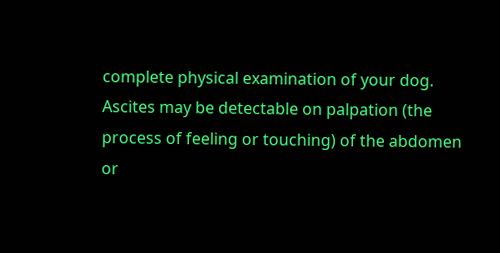complete physical examination of your dog. Ascites may be detectable on palpation (the process of feeling or touching) of the abdomen or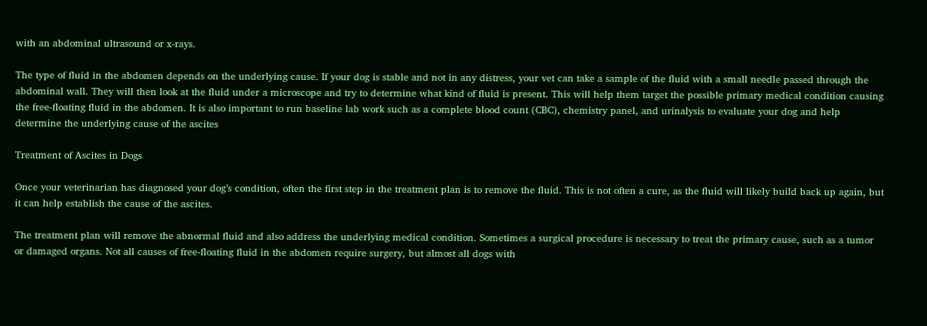with an abdominal ultrasound or x-rays.

The type of fluid in the abdomen depends on the underlying cause. If your dog is stable and not in any distress, your vet can take a sample of the fluid with a small needle passed through the abdominal wall. They will then look at the fluid under a microscope and try to determine what kind of fluid is present. This will help them target the possible primary medical condition causing the free-floating fluid in the abdomen. It is also important to run baseline lab work such as a complete blood count (CBC), chemistry panel, and urinalysis to evaluate your dog and help determine the underlying cause of the ascites

Treatment of Ascites in Dogs

Once your veterinarian has diagnosed your dog’s condition, often the first step in the treatment plan is to remove the fluid. This is not often a cure, as the fluid will likely build back up again, but it can help establish the cause of the ascites.

The treatment plan will remove the abnormal fluid and also address the underlying medical condition. Sometimes a surgical procedure is necessary to treat the primary cause, such as a tumor or damaged organs. Not all causes of free-floating fluid in the abdomen require surgery, but almost all dogs with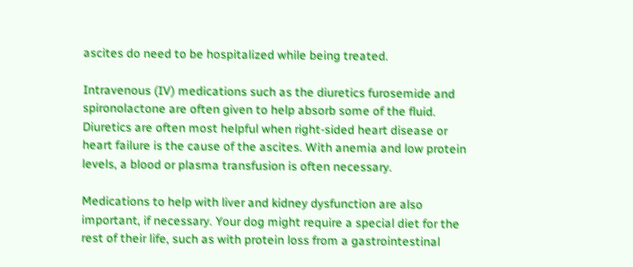ascites do need to be hospitalized while being treated.

Intravenous (IV) medications such as the diuretics furosemide and spironolactone are often given to help absorb some of the fluid. Diuretics are often most helpful when right-sided heart disease or heart failure is the cause of the ascites. With anemia and low protein levels, a blood or plasma transfusion is often necessary.

Medications to help with liver and kidney dysfunction are also important, if necessary. Your dog might require a special diet for the rest of their life, such as with protein loss from a gastrointestinal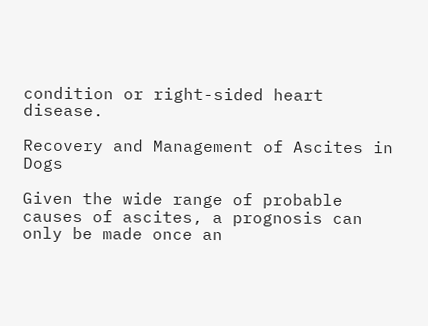condition or right-sided heart disease.

Recovery and Management of Ascites in Dogs

Given the wide range of probable causes of ascites, a prognosis can only be made once an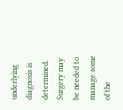underlying diagnosis is determined. Surgery may be needed to manage some of the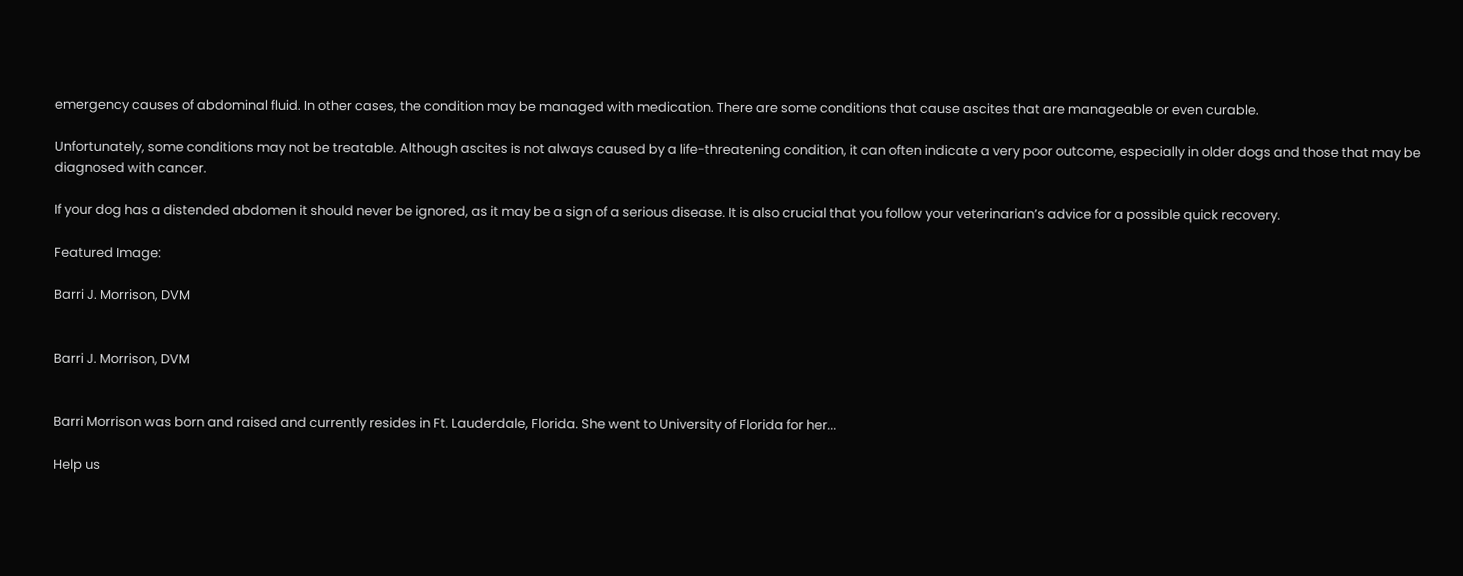emergency causes of abdominal fluid. In other cases, the condition may be managed with medication. There are some conditions that cause ascites that are manageable or even curable.

Unfortunately, some conditions may not be treatable. Although ascites is not always caused by a life-threatening condition, it can often indicate a very poor outcome, especially in older dogs and those that may be diagnosed with cancer.

If your dog has a distended abdomen it should never be ignored, as it may be a sign of a serious disease. It is also crucial that you follow your veterinarian’s advice for a possible quick recovery.

Featured Image:

Barri J. Morrison, DVM


Barri J. Morrison, DVM


Barri Morrison was born and raised and currently resides in Ft. Lauderdale, Florida. She went to University of Florida for her...

Help us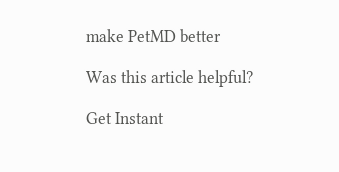make PetMD better

Was this article helpful?

Get Instant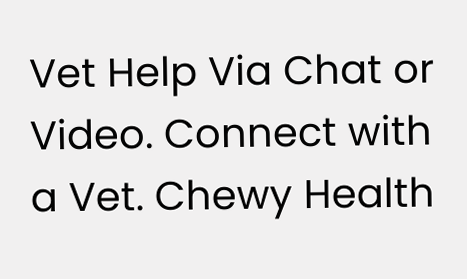Vet Help Via Chat or Video. Connect with a Vet. Chewy Health